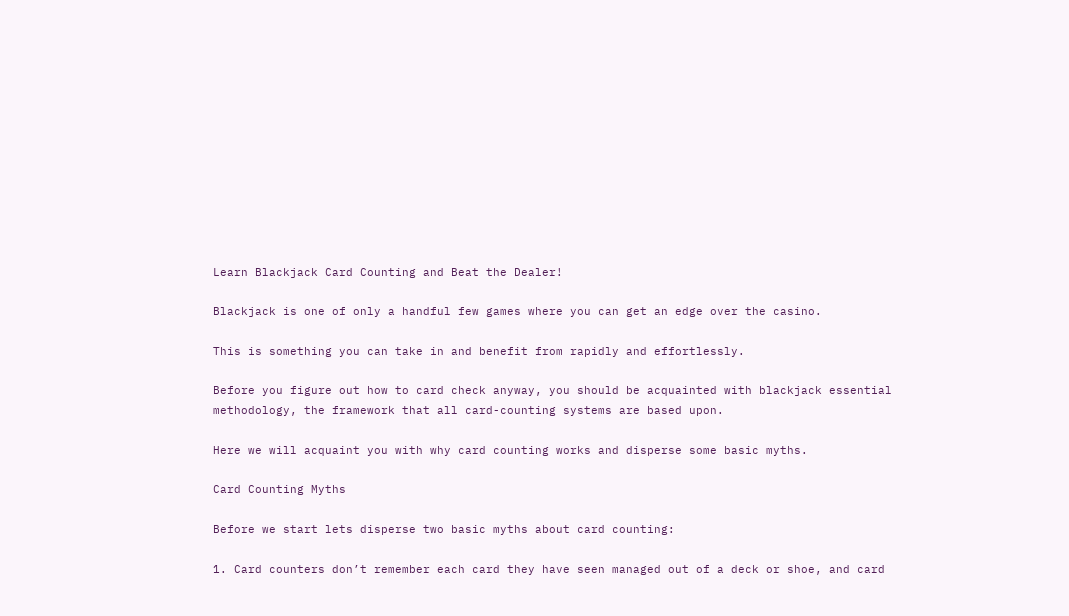Learn Blackjack Card Counting and Beat the Dealer!

Blackjack is one of only a handful few games where you can get an edge over the casino.

This is something you can take in and benefit from rapidly and effortlessly.

Before you figure out how to card check anyway, you should be acquainted with blackjack essential methodology, the framework that all card-counting systems are based upon.

Here we will acquaint you with why card counting works and disperse some basic myths.

Card Counting Myths

Before we start lets disperse two basic myths about card counting:

1. Card counters don’t remember each card they have seen managed out of a deck or shoe, and card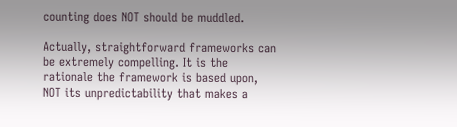counting does NOT should be muddled.

Actually, straightforward frameworks can be extremely compelling. It is the rationale the framework is based upon, NOT its unpredictability that makes a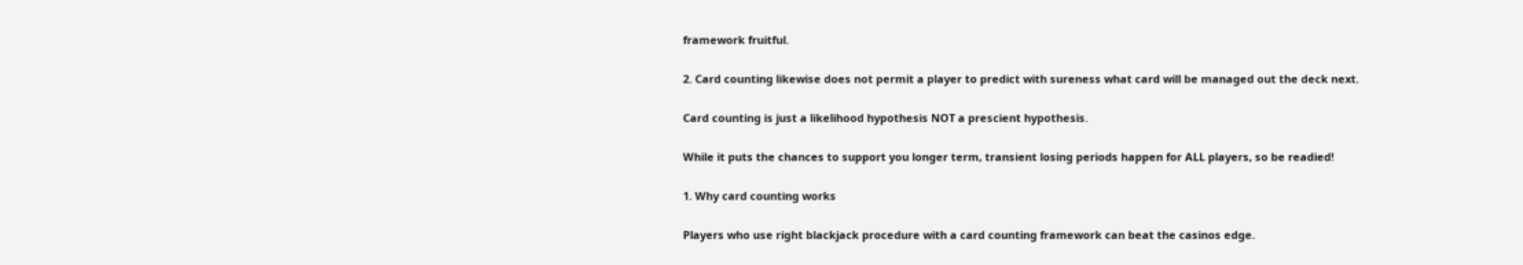framework fruitful.

2. Card counting likewise does not permit a player to predict with sureness what card will be managed out the deck next.

Card counting is just a likelihood hypothesis NOT a prescient hypothesis.

While it puts the chances to support you longer term, transient losing periods happen for ALL players, so be readied!

1. Why card counting works

Players who use right blackjack procedure with a card counting framework can beat the casinos edge.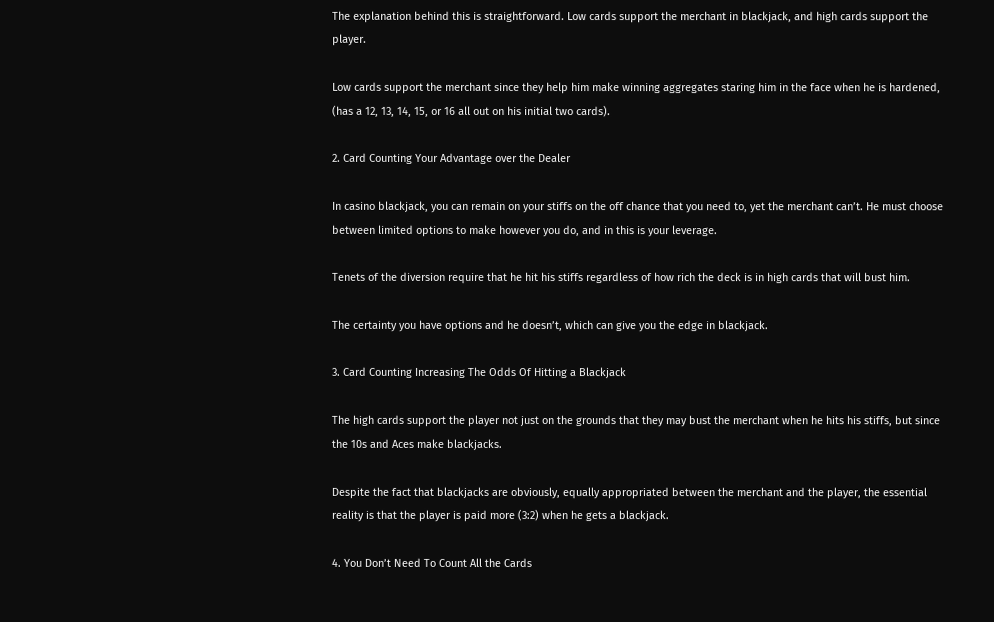The explanation behind this is straightforward. Low cards support the merchant in blackjack, and high cards support the player.

Low cards support the merchant since they help him make winning aggregates staring him in the face when he is hardened, (has a 12, 13, 14, 15, or 16 all out on his initial two cards).

2. Card Counting Your Advantage over the Dealer

In casino blackjack, you can remain on your stiffs on the off chance that you need to, yet the merchant can’t. He must choose between limited options to make however you do, and in this is your leverage.

Tenets of the diversion require that he hit his stiffs regardless of how rich the deck is in high cards that will bust him.

The certainty you have options and he doesn’t, which can give you the edge in blackjack.

3. Card Counting Increasing The Odds Of Hitting a Blackjack

The high cards support the player not just on the grounds that they may bust the merchant when he hits his stiffs, but since the 10s and Aces make blackjacks.

Despite the fact that blackjacks are obviously, equally appropriated between the merchant and the player, the essential reality is that the player is paid more (3:2) when he gets a blackjack.

4. You Don’t Need To Count All the Cards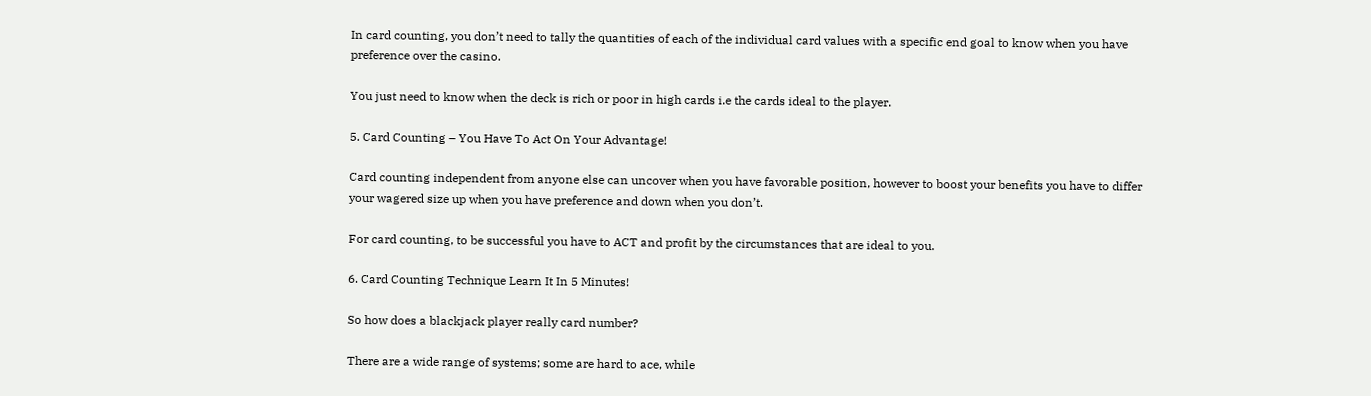In card counting, you don’t need to tally the quantities of each of the individual card values with a specific end goal to know when you have preference over the casino.

You just need to know when the deck is rich or poor in high cards i.e the cards ideal to the player.

5. Card Counting – You Have To Act On Your Advantage!

Card counting independent from anyone else can uncover when you have favorable position, however to boost your benefits you have to differ your wagered size up when you have preference and down when you don’t.

For card counting, to be successful you have to ACT and profit by the circumstances that are ideal to you.

6. Card Counting Technique Learn It In 5 Minutes!

So how does a blackjack player really card number?

There are a wide range of systems; some are hard to ace, while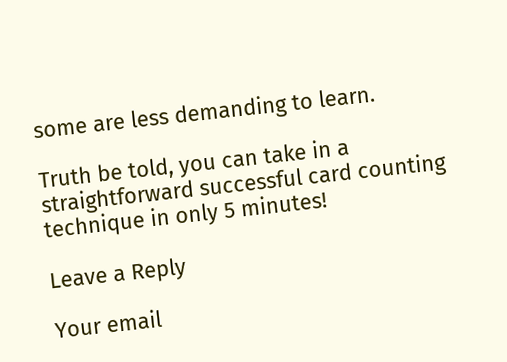some are less demanding to learn.

Truth be told, you can take in a straightforward successful card counting technique in only 5 minutes!

Leave a Reply

Your email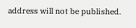address will not be published.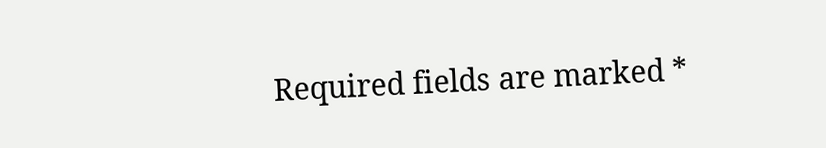Required fields are marked *